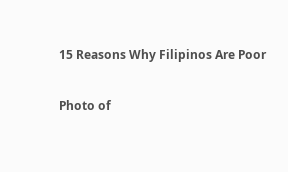15 Reasons Why Filipinos Are Poor

Photo of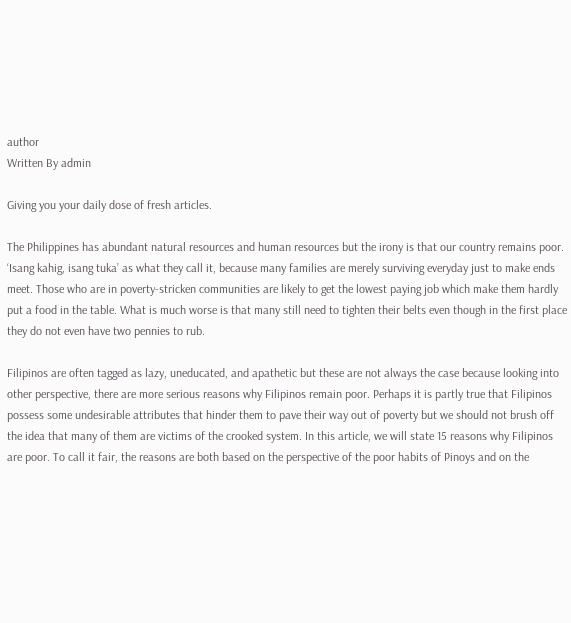author
Written By admin

Giving you your daily dose of fresh articles.

The Philippines has abundant natural resources and human resources but the irony is that our country remains poor. ‘Isang kahig, isang tuka’ as what they call it, because many families are merely surviving everyday just to make ends meet. Those who are in poverty-stricken communities are likely to get the lowest paying job which make them hardly put a food in the table. What is much worse is that many still need to tighten their belts even though in the first place they do not even have two pennies to rub.

Filipinos are often tagged as lazy, uneducated, and apathetic but these are not always the case because looking into other perspective, there are more serious reasons why Filipinos remain poor. Perhaps it is partly true that Filipinos possess some undesirable attributes that hinder them to pave their way out of poverty but we should not brush off the idea that many of them are victims of the crooked system. In this article, we will state 15 reasons why Filipinos are poor. To call it fair, the reasons are both based on the perspective of the poor habits of Pinoys and on the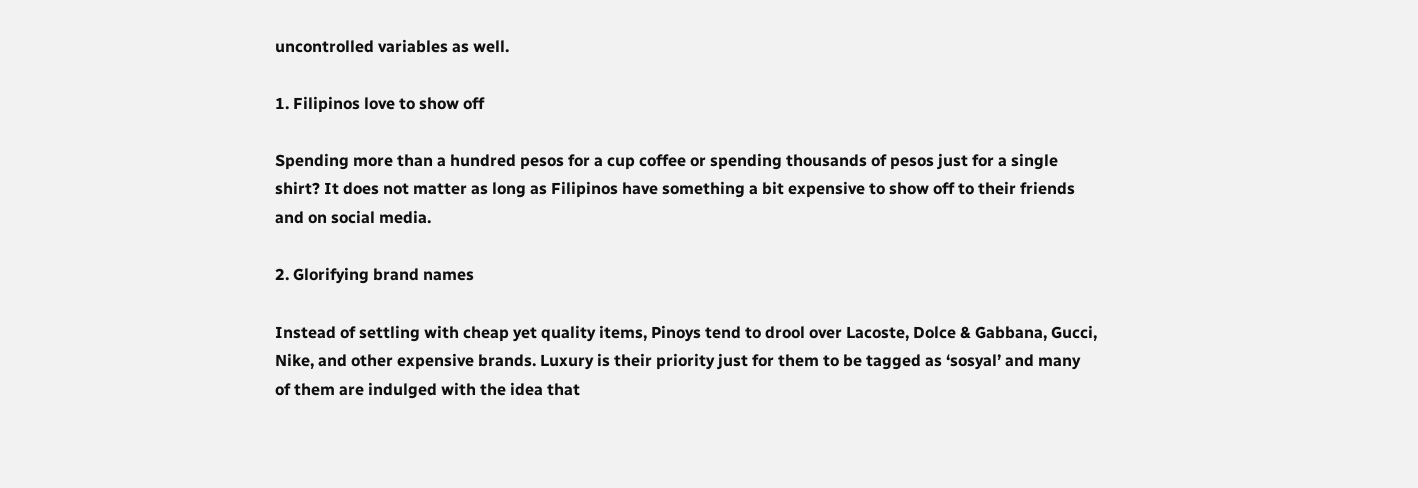uncontrolled variables as well.

1. Filipinos love to show off

Spending more than a hundred pesos for a cup coffee or spending thousands of pesos just for a single shirt? It does not matter as long as Filipinos have something a bit expensive to show off to their friends and on social media.

2. Glorifying brand names

Instead of settling with cheap yet quality items, Pinoys tend to drool over Lacoste, Dolce & Gabbana, Gucci, Nike, and other expensive brands. Luxury is their priority just for them to be tagged as ‘sosyal’ and many of them are indulged with the idea that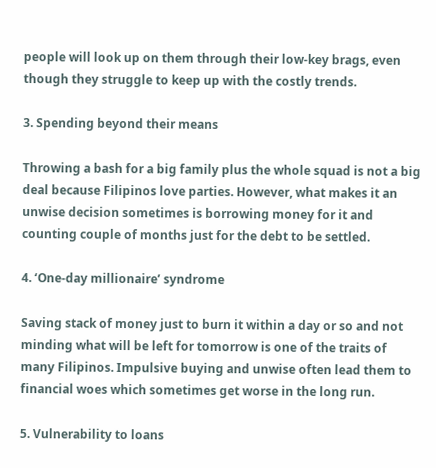people will look up on them through their low-key brags, even though they struggle to keep up with the costly trends.

3. Spending beyond their means

Throwing a bash for a big family plus the whole squad is not a big deal because Filipinos love parties. However, what makes it an unwise decision sometimes is borrowing money for it and counting couple of months just for the debt to be settled.

4. ‘One-day millionaire’ syndrome

Saving stack of money just to burn it within a day or so and not minding what will be left for tomorrow is one of the traits of many Filipinos. Impulsive buying and unwise often lead them to financial woes which sometimes get worse in the long run.

5. Vulnerability to loans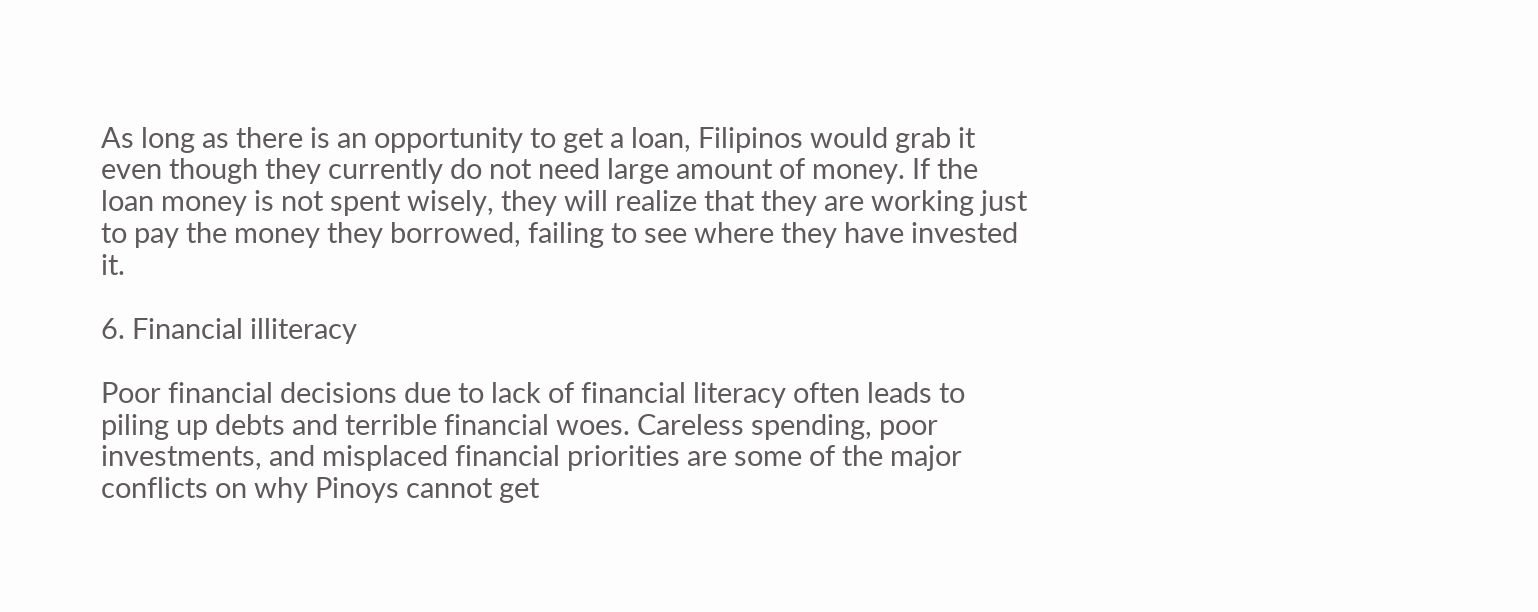As long as there is an opportunity to get a loan, Filipinos would grab it even though they currently do not need large amount of money. If the loan money is not spent wisely, they will realize that they are working just to pay the money they borrowed, failing to see where they have invested it.

6. Financial illiteracy

Poor financial decisions due to lack of financial literacy often leads to piling up debts and terrible financial woes. Careless spending, poor investments, and misplaced financial priorities are some of the major conflicts on why Pinoys cannot get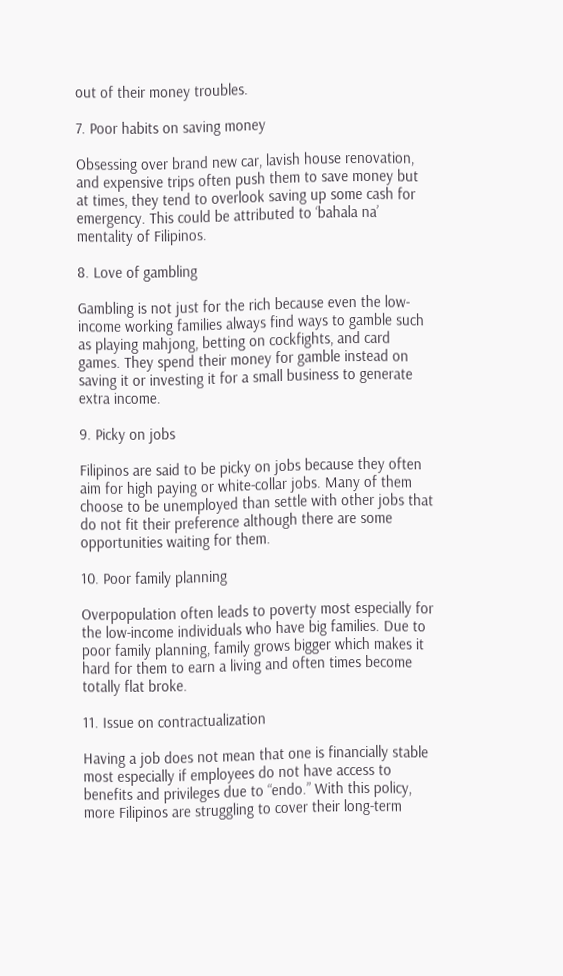out of their money troubles.

7. Poor habits on saving money

Obsessing over brand new car, lavish house renovation, and expensive trips often push them to save money but at times, they tend to overlook saving up some cash for emergency. This could be attributed to ‘bahala na’ mentality of Filipinos.

8. Love of gambling

Gambling is not just for the rich because even the low-income working families always find ways to gamble such as playing mahjong, betting on cockfights, and card games. They spend their money for gamble instead on saving it or investing it for a small business to generate extra income.

9. Picky on jobs

Filipinos are said to be picky on jobs because they often aim for high paying or white-collar jobs. Many of them choose to be unemployed than settle with other jobs that do not fit their preference although there are some opportunities waiting for them.

10. Poor family planning

Overpopulation often leads to poverty most especially for the low-income individuals who have big families. Due to poor family planning, family grows bigger which makes it hard for them to earn a living and often times become totally flat broke.

11. Issue on contractualization

Having a job does not mean that one is financially stable most especially if employees do not have access to benefits and privileges due to “endo.” With this policy, more Filipinos are struggling to cover their long-term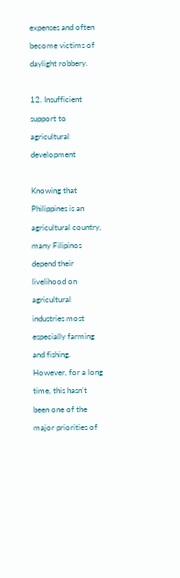expenses and often become victims of daylight robbery.

12. Insufficient support to agricultural development

Knowing that Philippines is an agricultural country, many Filipinos depend their livelihood on agricultural industries most especially farming and fishing. However, for a long time, this hasn’t been one of the major priorities of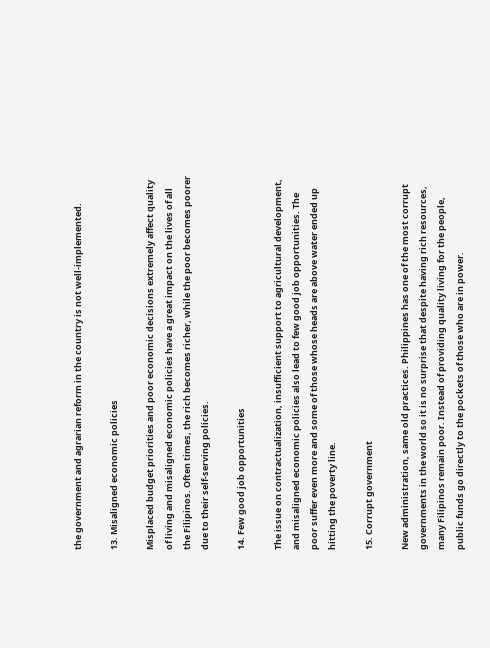the government and agrarian reform in the country is not well-implemented.

13. Misaligned economic policies

Misplaced budget priorities and poor economic decisions extremely affect quality of living and misaligned economic policies have a great impact on the lives of all the Filipinos. Often times, the rich becomes richer, while the poor becomes poorer due to their self-serving policies.

14. Few good job opportunities

The issue on contractualization, insufficient support to agricultural development, and misaligned economic policies also lead to few good job opportunities. The poor suffer even more and some of those whose heads are above water ended up hitting the poverty line.

15. Corrupt government

New administration, same old practices. Philippines has one of the most corrupt governments in the world so it is no surprise that despite having rich resources, many Filipinos remain poor. Instead of providing quality living for the people, public funds go directly to the pockets of those who are in power.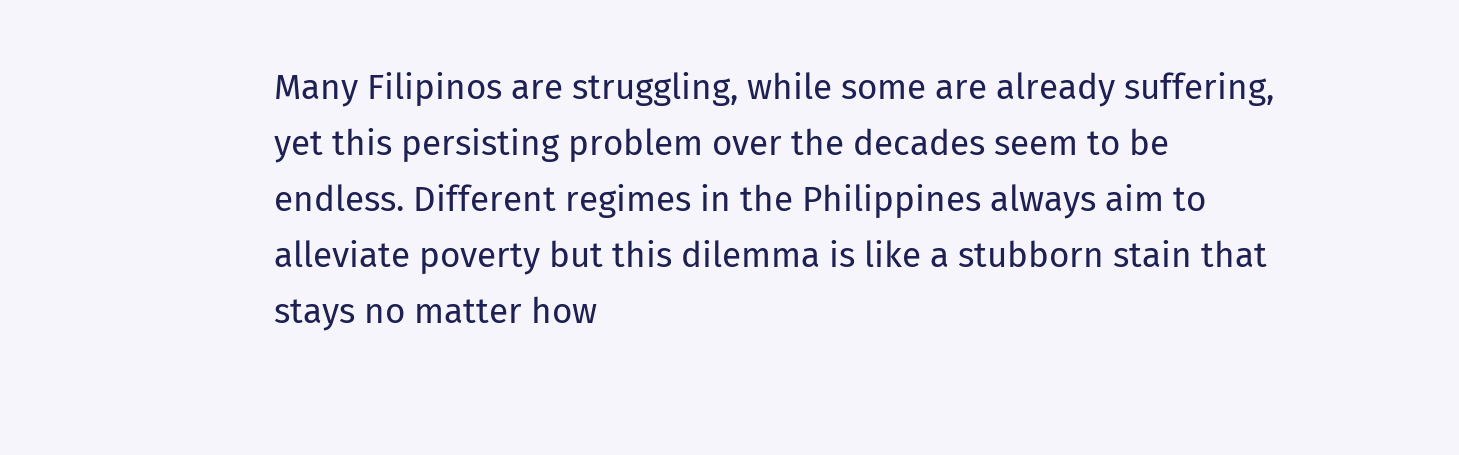Many Filipinos are struggling, while some are already suffering, yet this persisting problem over the decades seem to be endless. Different regimes in the Philippines always aim to alleviate poverty but this dilemma is like a stubborn stain that stays no matter how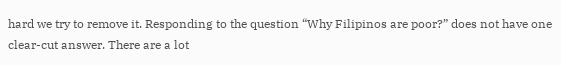hard we try to remove it. Responding to the question “Why Filipinos are poor?” does not have one clear-cut answer. There are a lot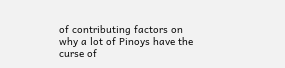of contributing factors on why a lot of Pinoys have the curse of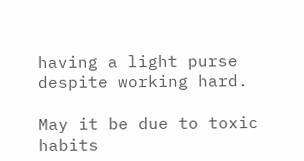having a light purse despite working hard.

May it be due to toxic habits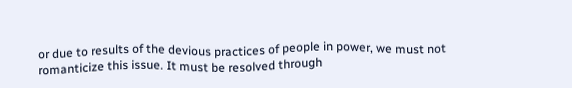or due to results of the devious practices of people in power, we must not romanticize this issue. It must be resolved through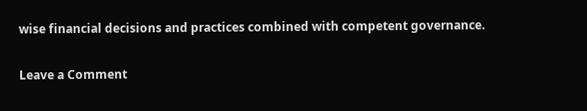wise financial decisions and practices combined with competent governance.

Leave a Comment